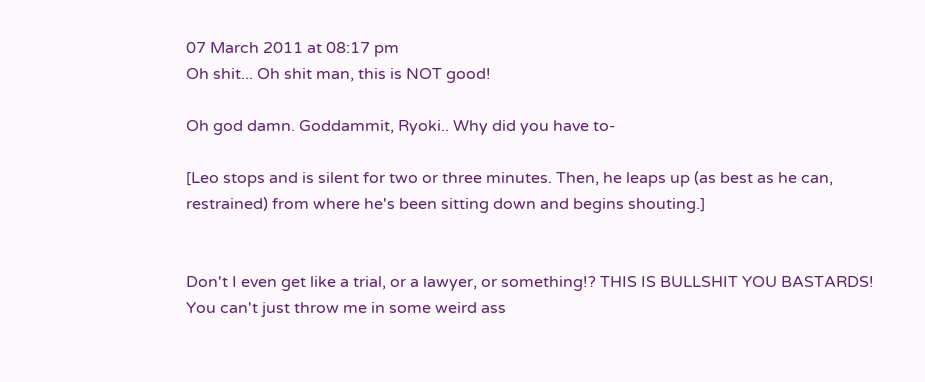07 March 2011 at 08:17 pm
Oh shit... Oh shit man, this is NOT good!

Oh god damn. Goddammit, Ryoki.. Why did you have to-

[Leo stops and is silent for two or three minutes. Then, he leaps up (as best as he can, restrained) from where he's been sitting down and begins shouting.]


Don't I even get like a trial, or a lawyer, or something!? THIS IS BULLSHIT YOU BASTARDS! You can't just throw me in some weird ass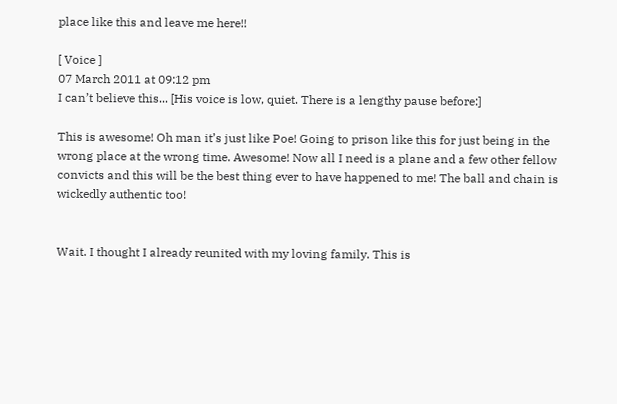place like this and leave me here!!

[ Voice ]
07 March 2011 at 09:12 pm
I can’t believe this... [His voice is low, quiet. There is a lengthy pause before:]

This is awesome! Oh man it’s just like Poe! Going to prison like this for just being in the wrong place at the wrong time. Awesome! Now all I need is a plane and a few other fellow convicts and this will be the best thing ever to have happened to me! The ball and chain is wickedly authentic too!


Wait. I thought I already reunited with my loving family. This is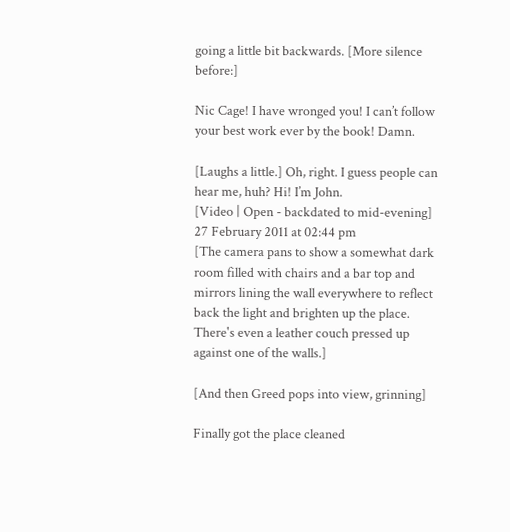going a little bit backwards. [More silence before:]

Nic Cage! I have wronged you! I can’t follow your best work ever by the book! Damn.

[Laughs a little.] Oh, right. I guess people can hear me, huh? Hi! I’m John.
[Video | Open - backdated to mid-evening]
27 February 2011 at 02:44 pm
[The camera pans to show a somewhat dark room filled with chairs and a bar top and mirrors lining the wall everywhere to reflect back the light and brighten up the place. There's even a leather couch pressed up against one of the walls.]

[And then Greed pops into view, grinning]

Finally got the place cleaned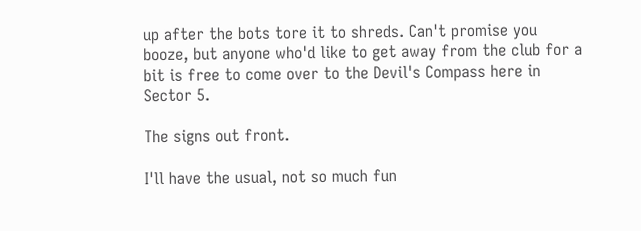up after the bots tore it to shreds. Can't promise you booze, but anyone who'd like to get away from the club for a bit is free to come over to the Devil's Compass here in Sector 5.

The signs out front.

I'll have the usual, not so much fun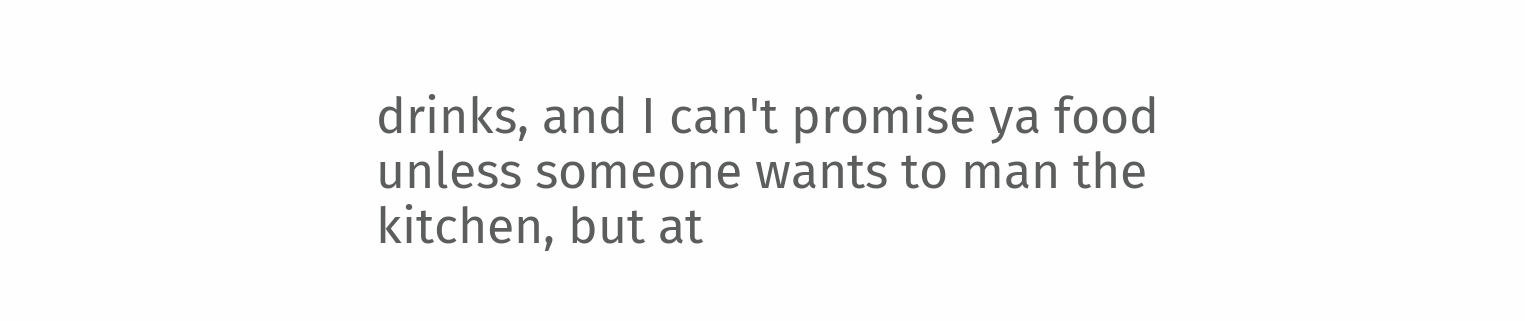drinks, and I can't promise ya food unless someone wants to man the kitchen, but at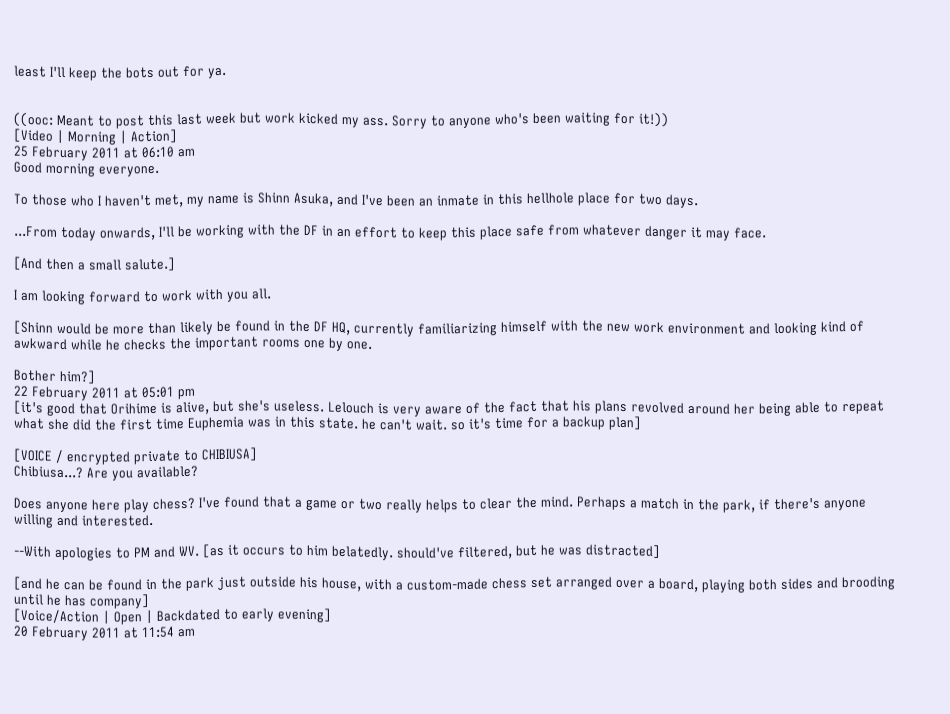least I'll keep the bots out for ya.


((ooc: Meant to post this last week but work kicked my ass. Sorry to anyone who's been waiting for it!))
[Video | Morning | Action]
25 February 2011 at 06:10 am
Good morning everyone.

To those who I haven't met, my name is Shinn Asuka, and I've been an inmate in this hellhole place for two days.

...From today onwards, I'll be working with the DF in an effort to keep this place safe from whatever danger it may face.

[And then a small salute.]

I am looking forward to work with you all.

[Shinn would be more than likely be found in the DF HQ, currently familiarizing himself with the new work environment and looking kind of awkward while he checks the important rooms one by one.

Bother him?]
22 February 2011 at 05:01 pm
[it's good that Orihime is alive, but she's useless. Lelouch is very aware of the fact that his plans revolved around her being able to repeat what she did the first time Euphemia was in this state. he can't wait. so it's time for a backup plan]

[VOICE / encrypted private to CHIBIUSA]
Chibiusa...? Are you available?

Does anyone here play chess? I've found that a game or two really helps to clear the mind. Perhaps a match in the park, if there's anyone willing and interested.

--With apologies to PM and WV. [as it occurs to him belatedly. should've filtered, but he was distracted]

[and he can be found in the park just outside his house, with a custom-made chess set arranged over a board, playing both sides and brooding until he has company]
[Voice/Action | Open | Backdated to early evening]
20 February 2011 at 11:54 am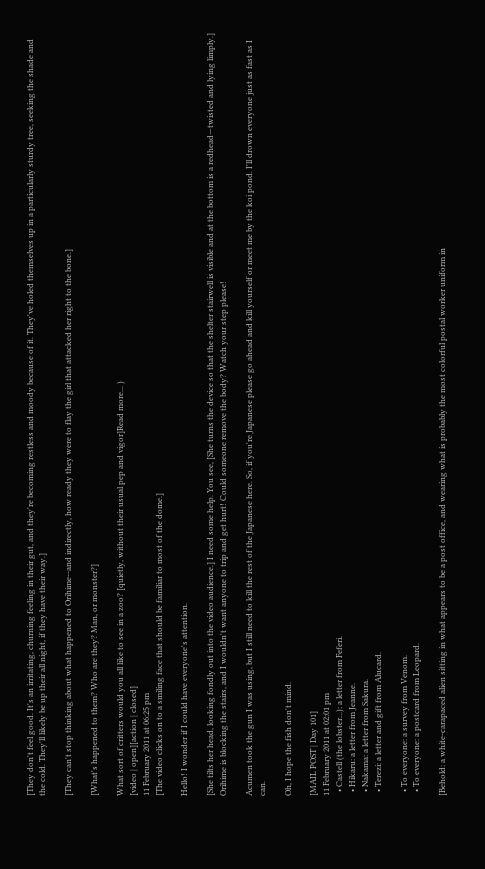[They don't feel good. It's an irritating, churning feeling in their gut, and they're becoming restless and moody because of it. They've holed themselves up in a particularly sturdy tree, seeking the shade and the cold. They'll likely be up their all night, if they have their way.]

[They can't stop thinking about what happened to Orihime--and indirectly, how ready they were to flay the girl that attacked her right to the bone.]

[What's happened to them? Who are they? Man, or monster?]

What sort of critters would you all like to see in a zoo? [quietly, without their usual pep and vigor]Read more... )
[video | open][action | closed]
11 February 2011 at 06:25 pm
[The video clicks on to a smiling face that should be familiar to most of the dome.]

Hello! I wonder if I could have everyone's attention.

[She tilts her head, looking fondly out into the video audience.] I need some help. You see, [She turns the device so that the shelter stairwell is visible and at the bottom is a redhead—twisted and lying limply.] Orihime is blocking the stairs, and I wouldn't want anyone to trip and get hurt! Could someone remove the body? Watch your step please!

Acumen took the gun I was using, but I still need to kill the rest of the Japanese here. So, if you're Japanese please go ahead and kill yourself or meet me by the koi pond. I'll drown everyone just as fast as I can.

Oh, I hope the fish don't mind.

[MAIL POST | Day 101]
11 February 2011 at 02:01 pm
  • Castell (the lobster...): a letter from Feferi.
  • Hikaru: a letter from Jeanne.
  • Nakama: a letter from Sakura.
  • Terezi: a letter and gift from Alucard.

  • To everyone: a survey from Venom.
  • To everyone: a postcard from Leopard.

[Behold: a white-carapaced alien sitting in what appears to be a post office, and wearing what is probably the most colorful postal worker uniform in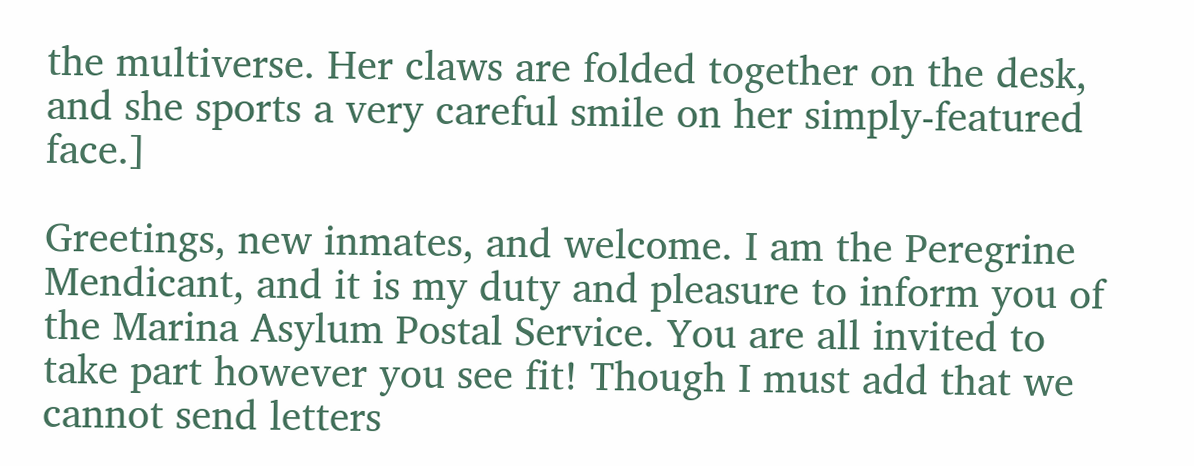the multiverse. Her claws are folded together on the desk, and she sports a very careful smile on her simply-featured face.]

Greetings, new inmates, and welcome. I am the Peregrine Mendicant, and it is my duty and pleasure to inform you of the Marina Asylum Postal Service. You are all invited to take part however you see fit! Though I must add that we cannot send letters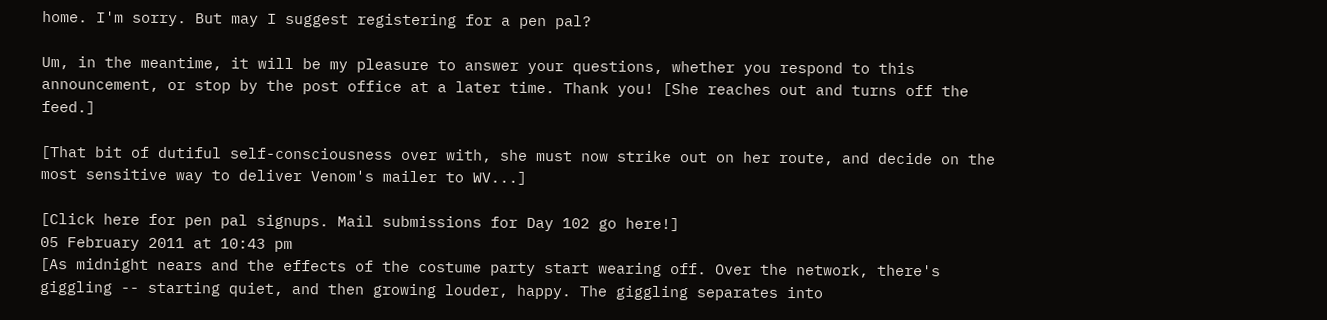home. I'm sorry. But may I suggest registering for a pen pal?

Um, in the meantime, it will be my pleasure to answer your questions, whether you respond to this announcement, or stop by the post office at a later time. Thank you! [She reaches out and turns off the feed.]

[That bit of dutiful self-consciousness over with, she must now strike out on her route, and decide on the most sensitive way to deliver Venom's mailer to WV...]

[Click here for pen pal signups. Mail submissions for Day 102 go here!]
05 February 2011 at 10:43 pm
[As midnight nears and the effects of the costume party start wearing off. Over the network, there's giggling -- starting quiet, and then growing louder, happy. The giggling separates into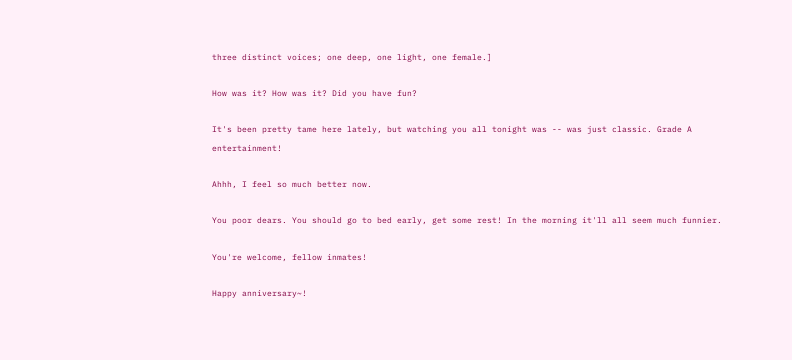three distinct voices; one deep, one light, one female.]

How was it? How was it? Did you have fun?

It's been pretty tame here lately, but watching you all tonight was -- was just classic. Grade A entertainment!

Ahhh, I feel so much better now.

You poor dears. You should go to bed early, get some rest! In the morning it'll all seem much funnier.

You're welcome, fellow inmates!

Happy anniversary~!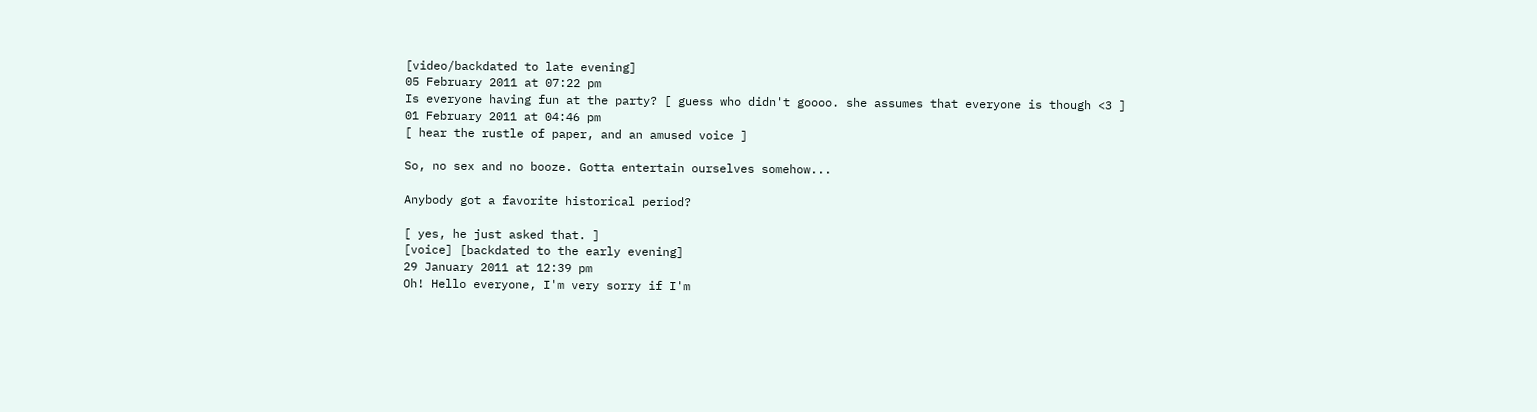[video/backdated to late evening]
05 February 2011 at 07:22 pm
Is everyone having fun at the party? [ guess who didn't goooo. she assumes that everyone is though <3 ]
01 February 2011 at 04:46 pm
[ hear the rustle of paper, and an amused voice ]

So, no sex and no booze. Gotta entertain ourselves somehow...

Anybody got a favorite historical period?

[ yes, he just asked that. ]
[voice] [backdated to the early evening]
29 January 2011 at 12:39 pm
Oh! Hello everyone, I'm very sorry if I'm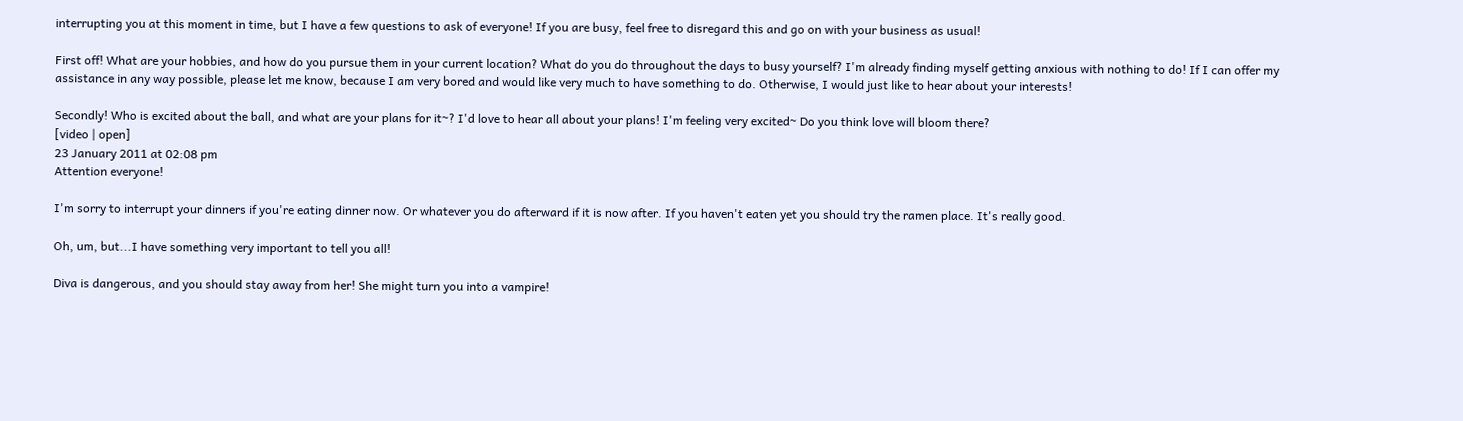interrupting you at this moment in time, but I have a few questions to ask of everyone! If you are busy, feel free to disregard this and go on with your business as usual!

First off! What are your hobbies, and how do you pursue them in your current location? What do you do throughout the days to busy yourself? I'm already finding myself getting anxious with nothing to do! If I can offer my assistance in any way possible, please let me know, because I am very bored and would like very much to have something to do. Otherwise, I would just like to hear about your interests!

Secondly! Who is excited about the ball, and what are your plans for it~? I'd love to hear all about your plans! I'm feeling very excited~ Do you think love will bloom there?
[video | open]
23 January 2011 at 02:08 pm
Attention everyone!

I'm sorry to interrupt your dinners if you're eating dinner now. Or whatever you do afterward if it is now after. If you haven't eaten yet you should try the ramen place. It's really good.

Oh, um, but...I have something very important to tell you all!

Diva is dangerous, and you should stay away from her! She might turn you into a vampire!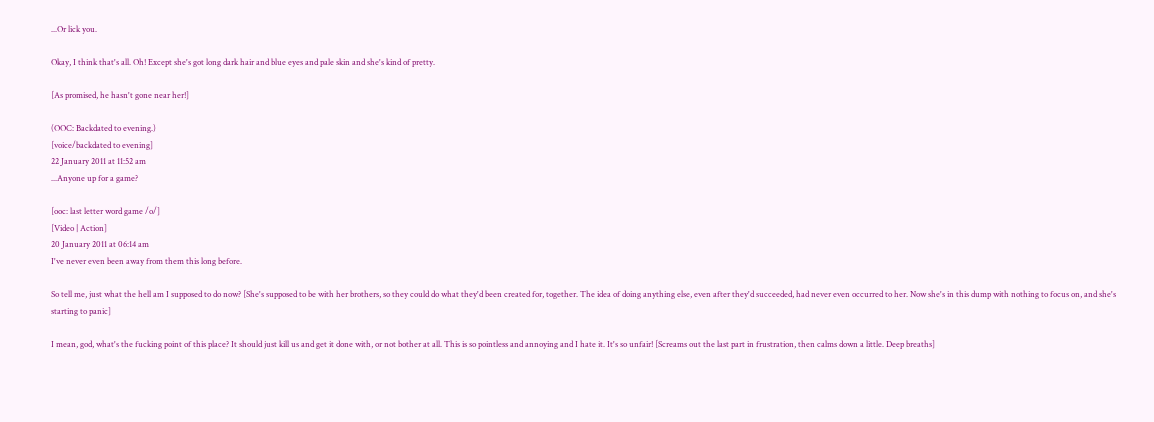...Or lick you.

Okay, I think that's all. Oh! Except she's got long dark hair and blue eyes and pale skin and she's kind of pretty.

[As promised, he hasn't gone near her!]

(OOC: Backdated to evening.)
[voice/backdated to evening]
22 January 2011 at 11:52 am
...Anyone up for a game?

[ooc: last letter word game /o/]
[Video | Action]
20 January 2011 at 06:14 am
I've never even been away from them this long before.

So tell me, just what the hell am I supposed to do now? [She's supposed to be with her brothers, so they could do what they'd been created for, together. The idea of doing anything else, even after they'd succeeded, had never even occurred to her. Now she's in this dump with nothing to focus on, and she's starting to panic]

I mean, god, what's the fucking point of this place? It should just kill us and get it done with, or not bother at all. This is so pointless and annoying and I hate it. It's so unfair! [Screams out the last part in frustration, then calms down a little. Deep breaths]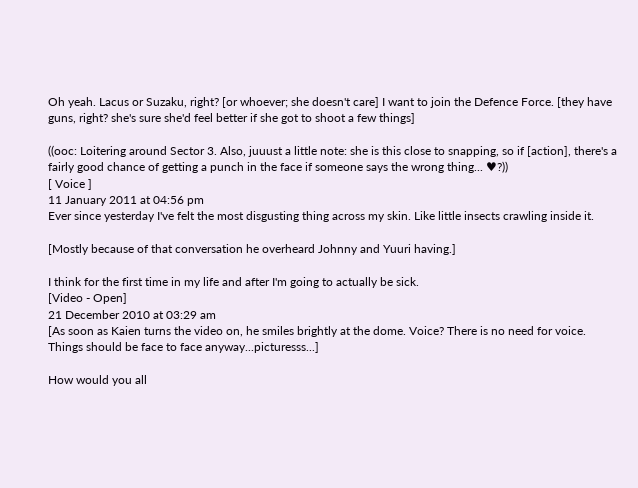Oh yeah. Lacus or Suzaku, right? [or whoever; she doesn't care] I want to join the Defence Force. [they have guns, right? she's sure she'd feel better if she got to shoot a few things]

((ooc: Loitering around Sector 3. Also, juuust a little note: she is this close to snapping, so if [action], there's a fairly good chance of getting a punch in the face if someone says the wrong thing... ♥?))
[ Voice ]
11 January 2011 at 04:56 pm
Ever since yesterday I've felt the most disgusting thing across my skin. Like little insects crawling inside it.

[Mostly because of that conversation he overheard Johnny and Yuuri having.]

I think for the first time in my life and after I'm going to actually be sick.
[Video - Open]
21 December 2010 at 03:29 am
[As soon as Kaien turns the video on, he smiles brightly at the dome. Voice? There is no need for voice. Things should be face to face anyway...picturesss...]

How would you all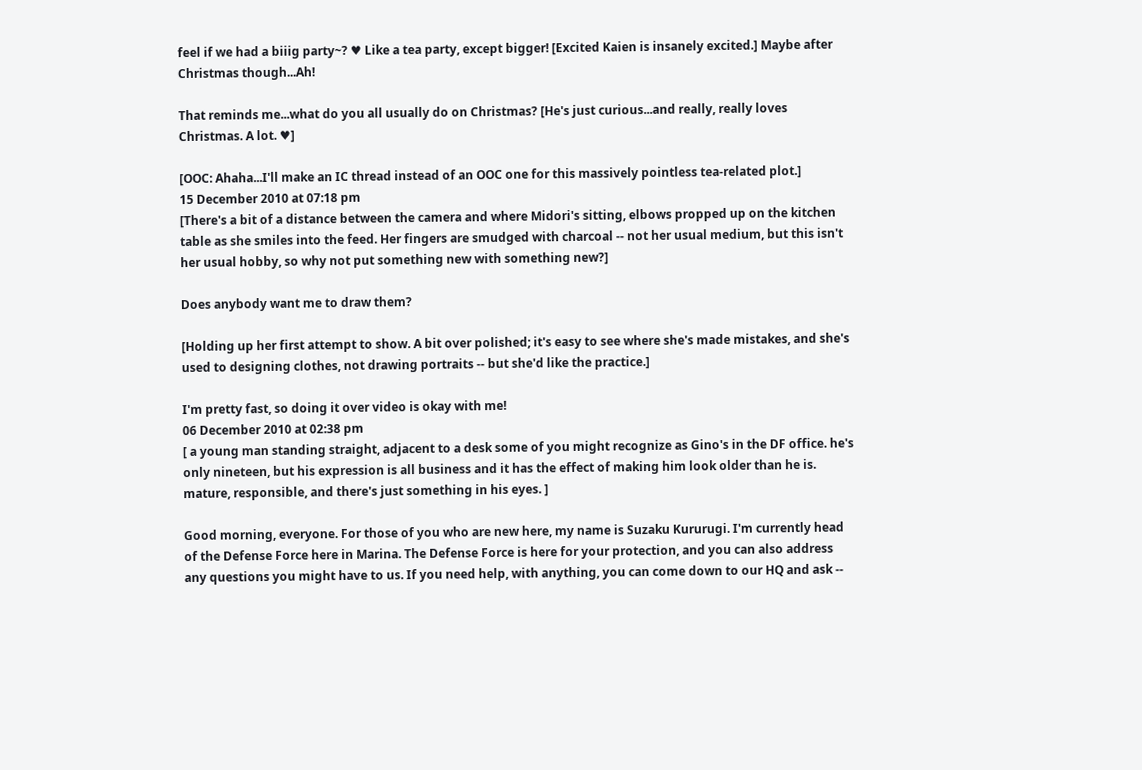feel if we had a biiig party~? ♥ Like a tea party, except bigger! [Excited Kaien is insanely excited.] Maybe after Christmas though...Ah!

That reminds me...what do you all usually do on Christmas? [He's just curious...and really, really loves Christmas. A lot. ♥]

[OOC: Ahaha...I'll make an IC thread instead of an OOC one for this massively pointless tea-related plot.]
15 December 2010 at 07:18 pm
[There's a bit of a distance between the camera and where Midori's sitting, elbows propped up on the kitchen table as she smiles into the feed. Her fingers are smudged with charcoal -- not her usual medium, but this isn't her usual hobby, so why not put something new with something new?]

Does anybody want me to draw them?

[Holding up her first attempt to show. A bit over polished; it's easy to see where she's made mistakes, and she's used to designing clothes, not drawing portraits -- but she'd like the practice.]

I'm pretty fast, so doing it over video is okay with me!
06 December 2010 at 02:38 pm
[ a young man standing straight, adjacent to a desk some of you might recognize as Gino's in the DF office. he's only nineteen, but his expression is all business and it has the effect of making him look older than he is. mature, responsible, and there's just something in his eyes. ]

Good morning, everyone. For those of you who are new here, my name is Suzaku Kururugi. I'm currently head of the Defense Force here in Marina. The Defense Force is here for your protection, and you can also address any questions you might have to us. If you need help, with anything, you can come down to our HQ and ask --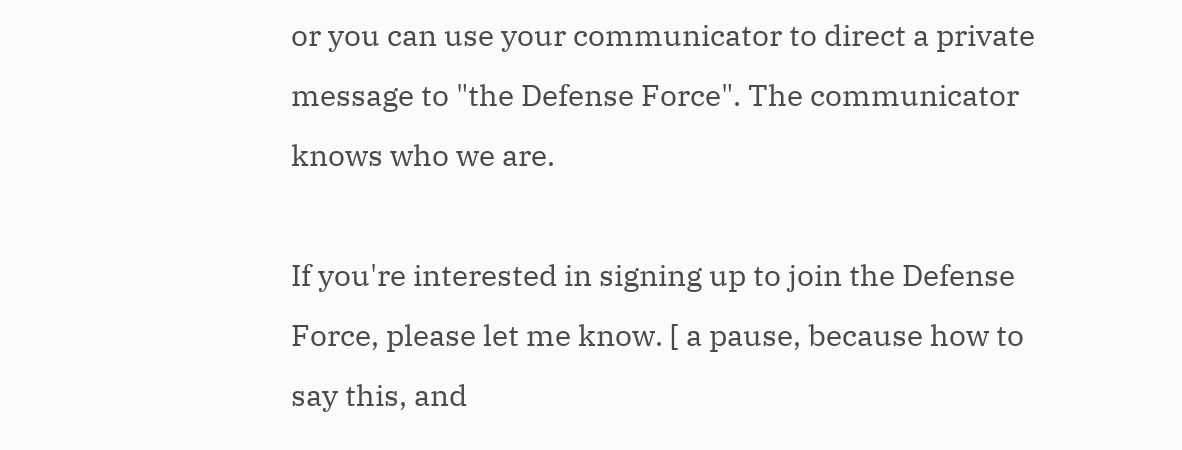or you can use your communicator to direct a private message to "the Defense Force". The communicator knows who we are.

If you're interested in signing up to join the Defense Force, please let me know. [ a pause, because how to say this, and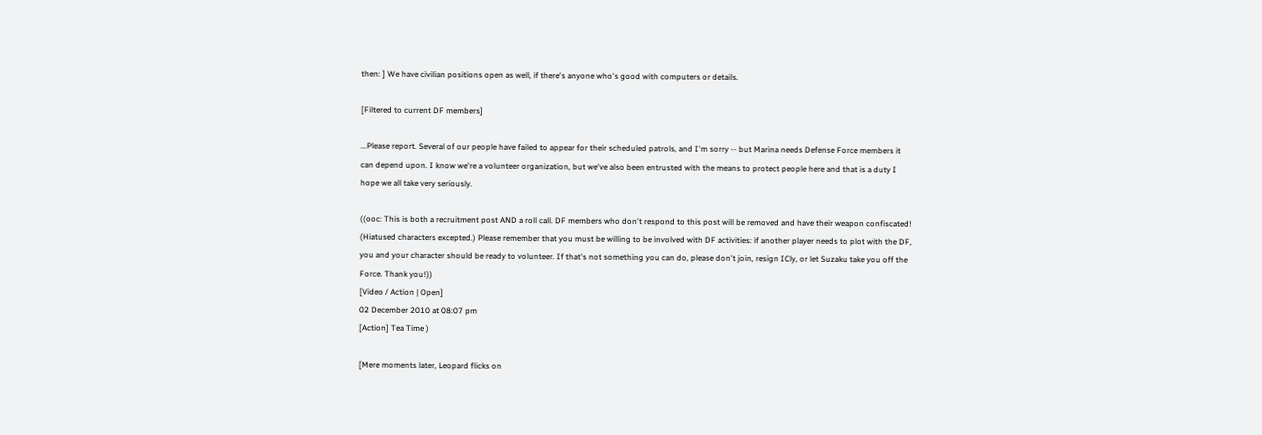then: ] We have civilian positions open as well, if there's anyone who's good with computers or details.

[Filtered to current DF members]

...Please report. Several of our people have failed to appear for their scheduled patrols, and I'm sorry -- but Marina needs Defense Force members it can depend upon. I know we're a volunteer organization, but we've also been entrusted with the means to protect people here and that is a duty I hope we all take very seriously.

((ooc: This is both a recruitment post AND a roll call. DF members who don't respond to this post will be removed and have their weapon confiscated! (Hiatused characters excepted.) Please remember that you must be willing to be involved with DF activities: if another player needs to plot with the DF, you and your character should be ready to volunteer. If that's not something you can do, please don't join, resign ICly, or let Suzaku take you off the Force. Thank you!))
[Video / Action | Open]
02 December 2010 at 08:07 pm
[Action] Tea Time )

[Mere moments later, Leopard flicks on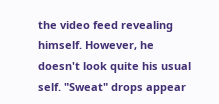the video feed revealing himself. However, he doesn't look quite his usual self. "Sweat" drops appear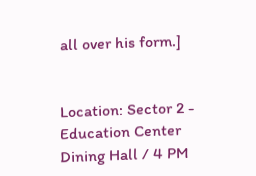all over his form.]


Location: Sector 2 - Education Center Dining Hall / 4 PM